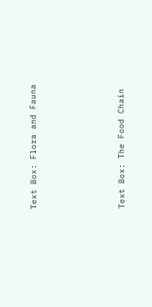Text Box: Flora and Fauna








Text Box: The Food Chain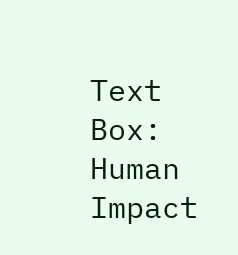Text Box: Human Impact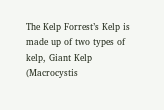The Kelp Forrest’s Kelp is made up of two types of kelp, Giant Kelp (Macrocystis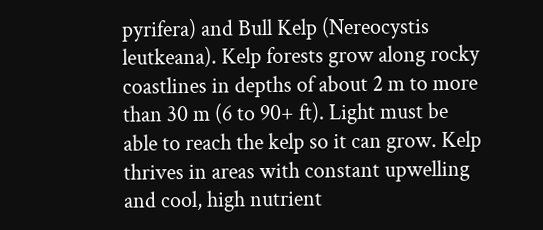pyrifera) and Bull Kelp (Nereocystis leutkeana). Kelp forests grow along rocky coastlines in depths of about 2 m to more than 30 m (6 to 90+ ft). Light must be able to reach the kelp so it can grow. Kelp thrives in areas with constant upwelling and cool, high nutrient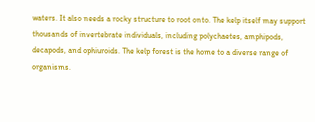waters. It also needs a rocky structure to root onto. The kelp itself may support thousands of invertebrate individuals, including polychaetes, amphipods, decapods, and ophiuroids. The kelp forest is the home to a diverse range of organisms.